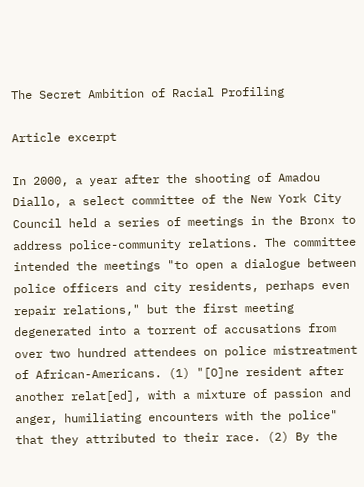The Secret Ambition of Racial Profiling

Article excerpt

In 2000, a year after the shooting of Amadou Diallo, a select committee of the New York City Council held a series of meetings in the Bronx to address police-community relations. The committee intended the meetings "to open a dialogue between police officers and city residents, perhaps even repair relations," but the first meeting degenerated into a torrent of accusations from over two hundred attendees on police mistreatment of African-Americans. (1) "[O]ne resident after another relat[ed], with a mixture of passion and anger, humiliating encounters with the police" that they attributed to their race. (2) By the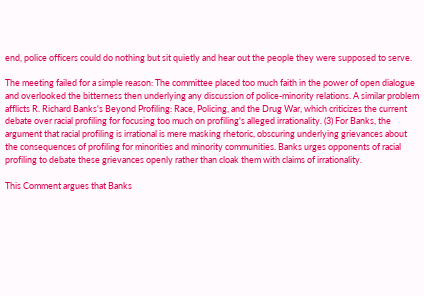end, police officers could do nothing but sit quietly and hear out the people they were supposed to serve.

The meeting failed for a simple reason: The committee placed too much faith in the power of open dialogue and overlooked the bitterness then underlying any discussion of police-minority relations. A similar problem afflicts R. Richard Banks's Beyond Profiling: Race, Policing, and the Drug War, which criticizes the current debate over racial profiling for focusing too much on profiling's alleged irrationality. (3) For Banks, the argument that racial profiling is irrational is mere masking rhetoric, obscuring underlying grievances about the consequences of profiling for minorities and minority communities. Banks urges opponents of racial profiling to debate these grievances openly rather than cloak them with claims of irrationality.

This Comment argues that Banks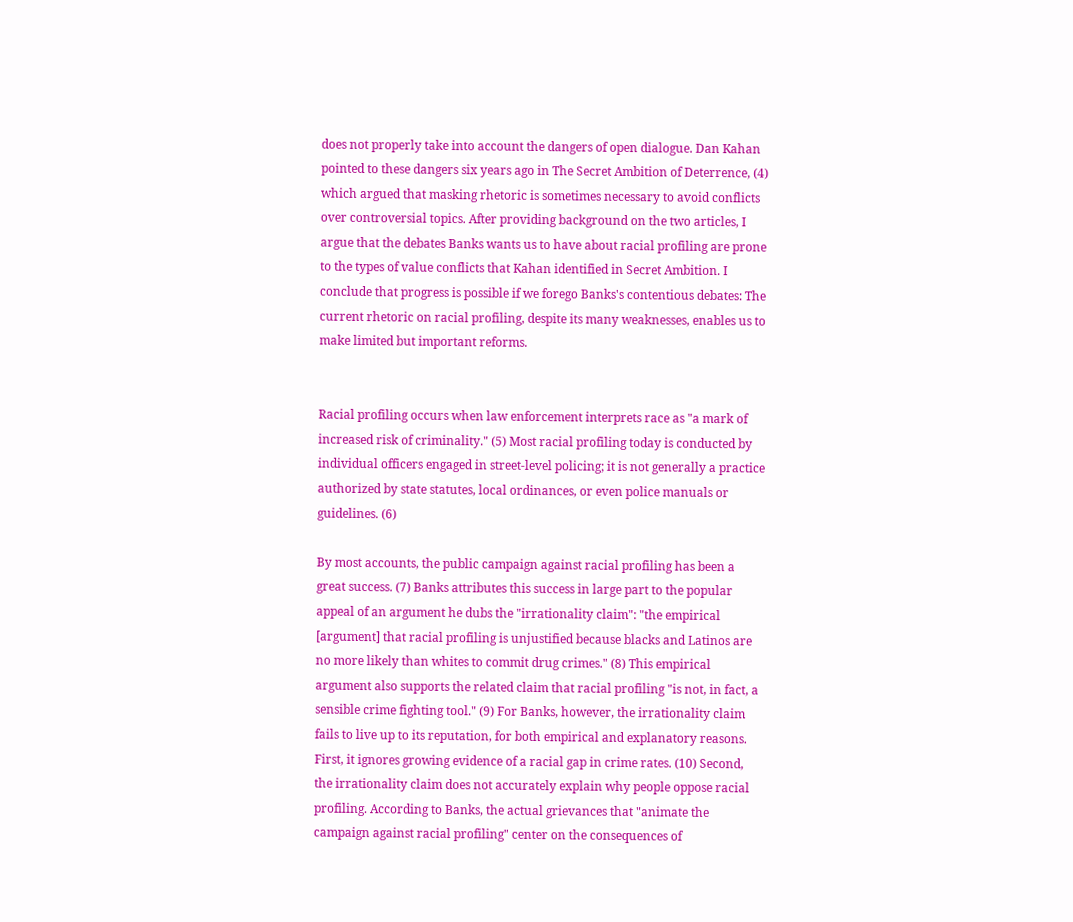does not properly take into account the dangers of open dialogue. Dan Kahan pointed to these dangers six years ago in The Secret Ambition of Deterrence, (4) which argued that masking rhetoric is sometimes necessary to avoid conflicts over controversial topics. After providing background on the two articles, I argue that the debates Banks wants us to have about racial profiling are prone to the types of value conflicts that Kahan identified in Secret Ambition. I conclude that progress is possible if we forego Banks's contentious debates: The current rhetoric on racial profiling, despite its many weaknesses, enables us to make limited but important reforms.


Racial profiling occurs when law enforcement interprets race as "a mark of increased risk of criminality." (5) Most racial profiling today is conducted by individual officers engaged in street-level policing; it is not generally a practice authorized by state statutes, local ordinances, or even police manuals or guidelines. (6)

By most accounts, the public campaign against racial profiling has been a great success. (7) Banks attributes this success in large part to the popular appeal of an argument he dubs the "irrationality claim": "the empirical [argument] that racial profiling is unjustified because blacks and Latinos are no more likely than whites to commit drug crimes." (8) This empirical argument also supports the related claim that racial profiling "is not, in fact, a sensible crime fighting tool." (9) For Banks, however, the irrationality claim fails to live up to its reputation, for both empirical and explanatory reasons. First, it ignores growing evidence of a racial gap in crime rates. (10) Second, the irrationality claim does not accurately explain why people oppose racial profiling. According to Banks, the actual grievances that "animate the campaign against racial profiling" center on the consequences of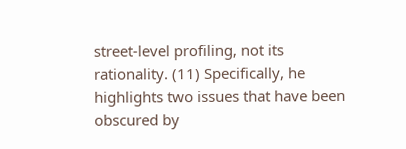street-level profiling, not its rationality. (11) Specifically, he highlights two issues that have been obscured by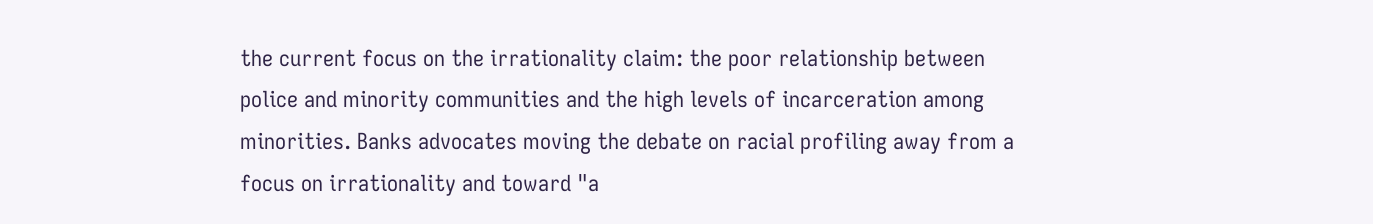the current focus on the irrationality claim: the poor relationship between police and minority communities and the high levels of incarceration among minorities. Banks advocates moving the debate on racial profiling away from a focus on irrationality and toward "a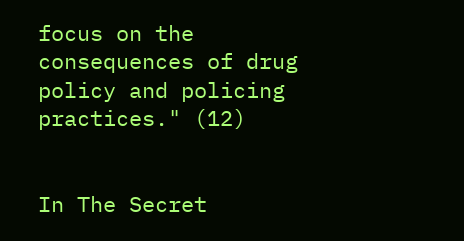focus on the consequences of drug policy and policing practices." (12)


In The Secret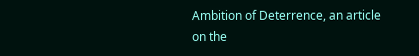Ambition of Deterrence, an article on the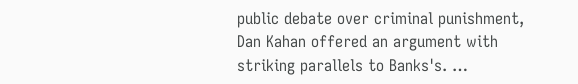public debate over criminal punishment, Dan Kahan offered an argument with striking parallels to Banks's. …